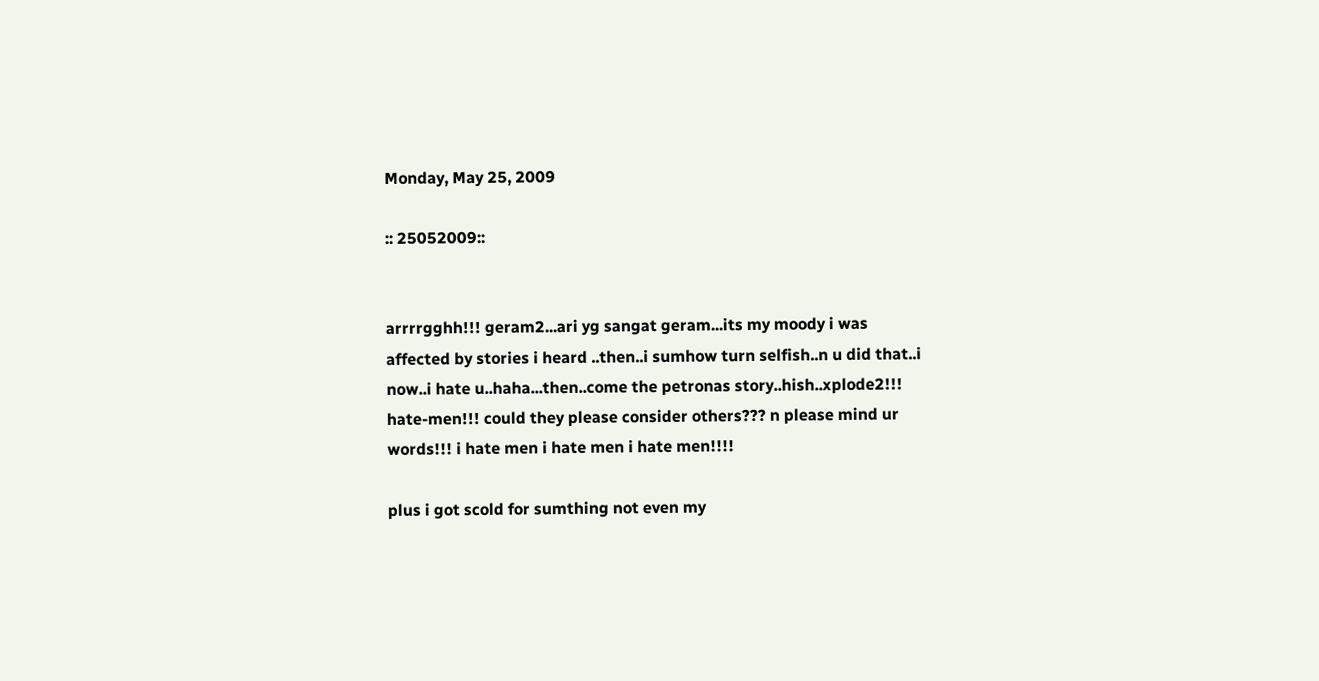Monday, May 25, 2009

:: 25052009::


arrrrgghh!!! geram2...ari yg sangat geram...its my moody i was affected by stories i heard ..then..i sumhow turn selfish..n u did that..i now..i hate u..haha...then..come the petronas story..hish..xplode2!!! hate-men!!! could they please consider others??? n please mind ur words!!! i hate men i hate men i hate men!!!!

plus i got scold for sumthing not even my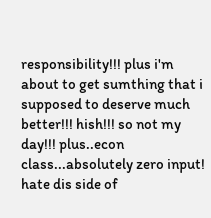responsibility!!! plus i'm about to get sumthing that i supposed to deserve much better!!! hish!!! so not my day!!! plus..econ class...absolutely zero input! hate dis side of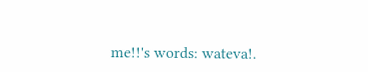me!!'s words: wateva!.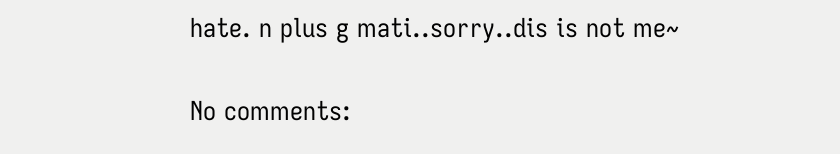hate. n plus g mati..sorry..dis is not me~

No comments: